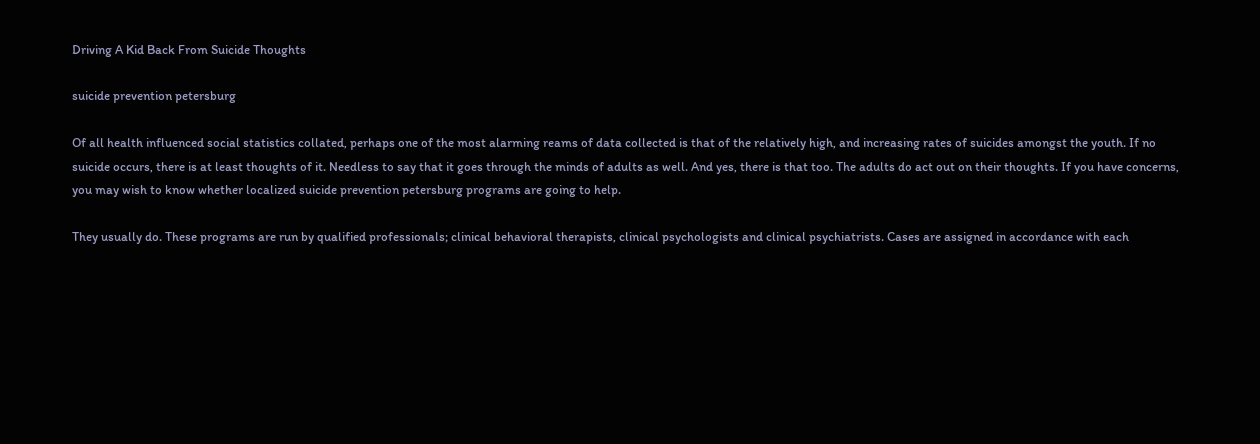Driving A Kid Back From Suicide Thoughts

suicide prevention petersburg

Of all health influenced social statistics collated, perhaps one of the most alarming reams of data collected is that of the relatively high, and increasing rates of suicides amongst the youth. If no suicide occurs, there is at least thoughts of it. Needless to say that it goes through the minds of adults as well. And yes, there is that too. The adults do act out on their thoughts. If you have concerns, you may wish to know whether localized suicide prevention petersburg programs are going to help.

They usually do. These programs are run by qualified professionals; clinical behavioral therapists, clinical psychologists and clinical psychiatrists. Cases are assigned in accordance with each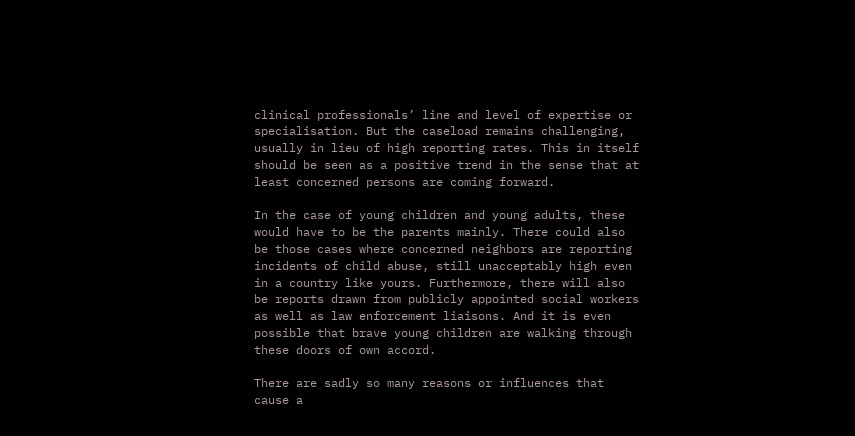clinical professionals’ line and level of expertise or specialisation. But the caseload remains challenging, usually in lieu of high reporting rates. This in itself should be seen as a positive trend in the sense that at least concerned persons are coming forward.

In the case of young children and young adults, these would have to be the parents mainly. There could also be those cases where concerned neighbors are reporting incidents of child abuse, still unacceptably high even in a country like yours. Furthermore, there will also be reports drawn from publicly appointed social workers as well as law enforcement liaisons. And it is even possible that brave young children are walking through these doors of own accord.

There are sadly so many reasons or influences that cause a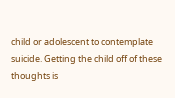child or adolescent to contemplate suicide. Getting the child off of these thoughts is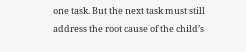one task. But the next task must still address the root cause of the child’s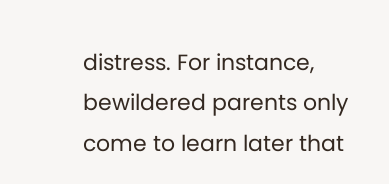distress. For instance, bewildered parents only come to learn later that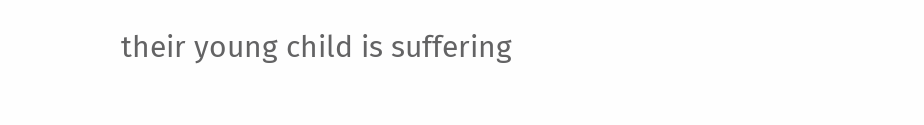their young child is suffering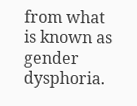from what is known as gender dysphoria.